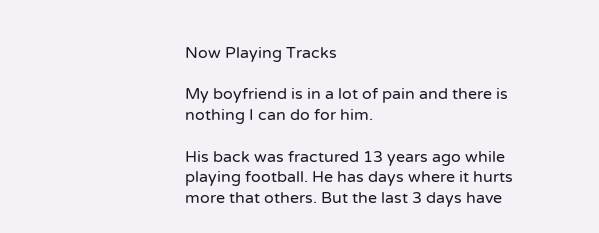Now Playing Tracks

My boyfriend is in a lot of pain and there is nothing I can do for him.

His back was fractured 13 years ago while playing football. He has days where it hurts more that others. But the last 3 days have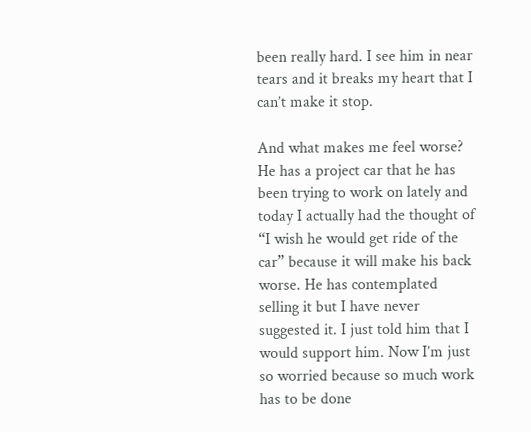been really hard. I see him in near tears and it breaks my heart that I can’t make it stop.

And what makes me feel worse? He has a project car that he has been trying to work on lately and today I actually had the thought of “I wish he would get ride of the car” because it will make his back worse. He has contemplated selling it but I have never suggested it. I just told him that I would support him. Now I’m just so worried because so much work has to be done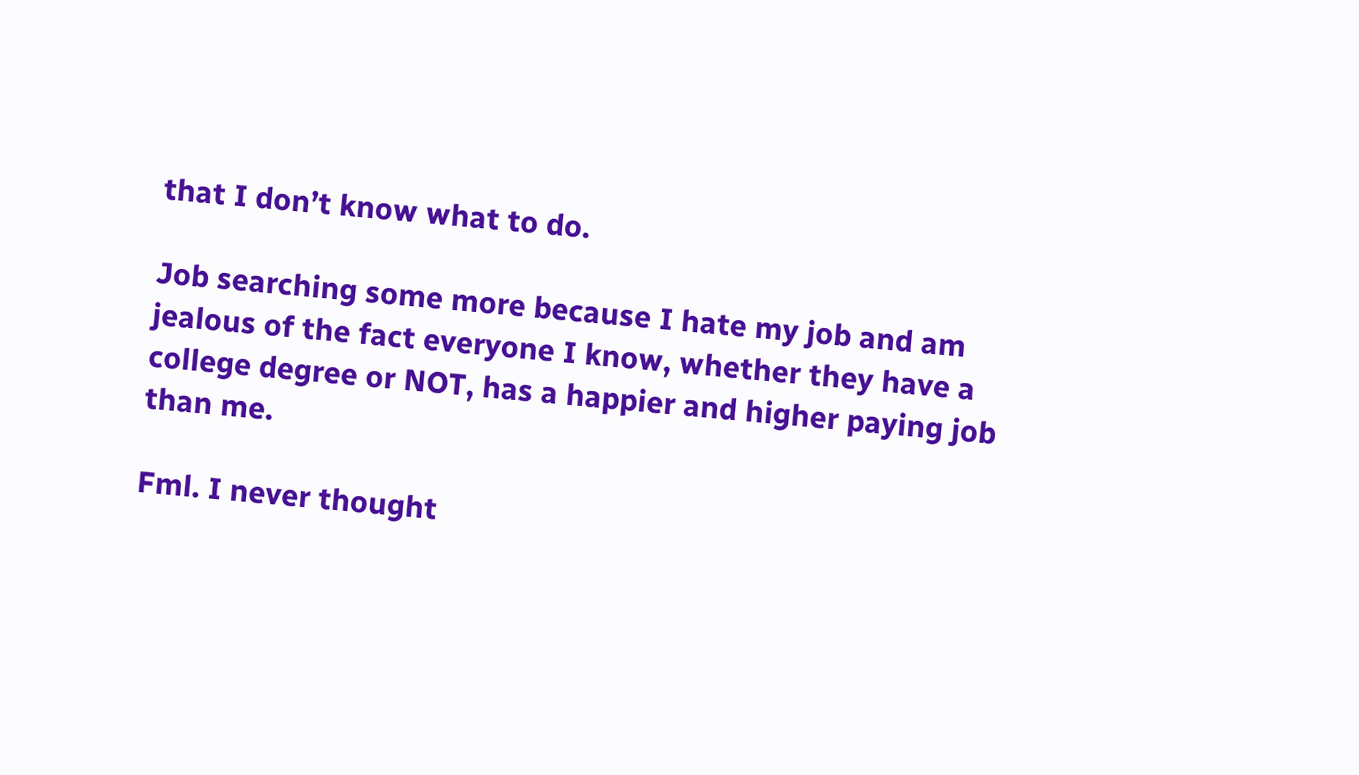that I don’t know what to do.

Job searching some more because I hate my job and am jealous of the fact everyone I know, whether they have a college degree or NOT, has a happier and higher paying job than me.

Fml. I never thought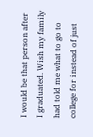I would be that person after I graduated. Wish my family had told me what to go to college for instead of just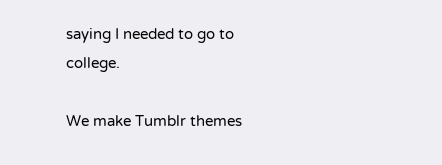saying I needed to go to college.

We make Tumblr themes